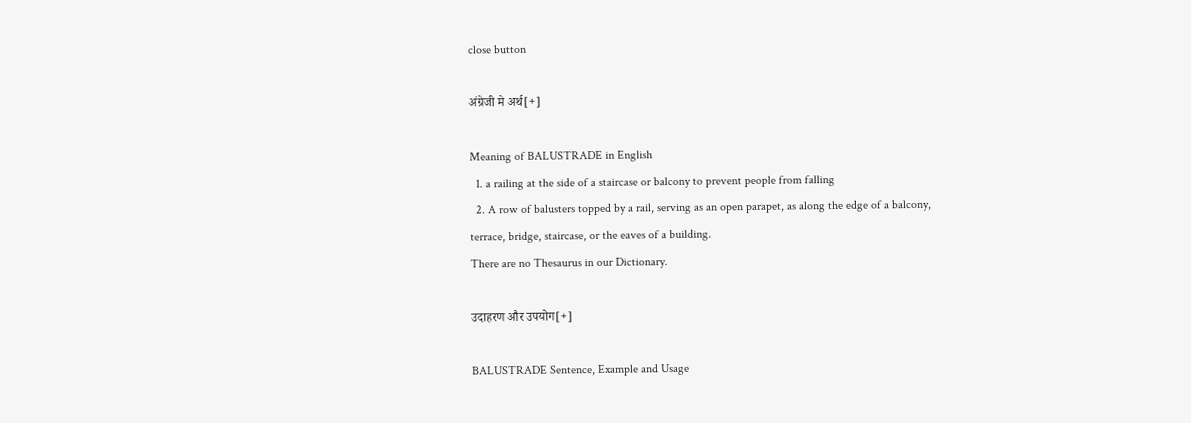close button

अंग्रेजी मे अर्थ[+]

Meaning of BALUSTRADE in English
  1. a railing at the side of a staircase or balcony to prevent people from falling
  2. A row of balusters topped by a rail, serving as an open parapet, as along the edge of a balcony, terrace, bridge, staircase, or the eaves of a building.
There are no Thesaurus in our Dictionary.

उदाहरण और उपयोग[+]

BALUSTRADE Sentence, Example and Usage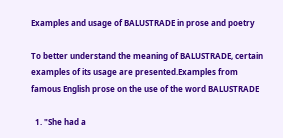Examples and usage of BALUSTRADE in prose and poetry

To better understand the meaning of BALUSTRADE, certain examples of its usage are presented.Examples from famous English prose on the use of the word BALUSTRADE

  1. "She had a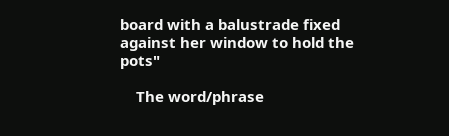board with a balustrade fixed against her window to hold the pots"

    The word/phrase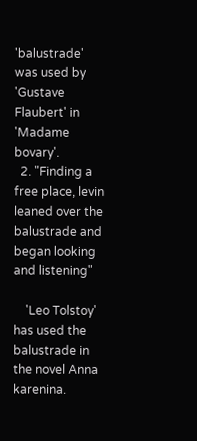'balustrade' was used by 'Gustave Flaubert' in 'Madame bovary'.
  2. "Finding a free place, levin leaned over the balustrade and began looking and listening"

    'Leo Tolstoy' has used the balustrade in the novel Anna karenina.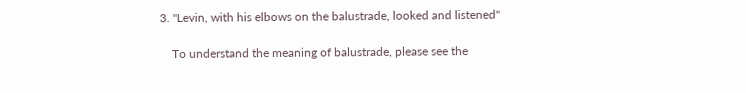3. "Levin, with his elbows on the balustrade, looked and listened"

    To understand the meaning of balustrade, please see the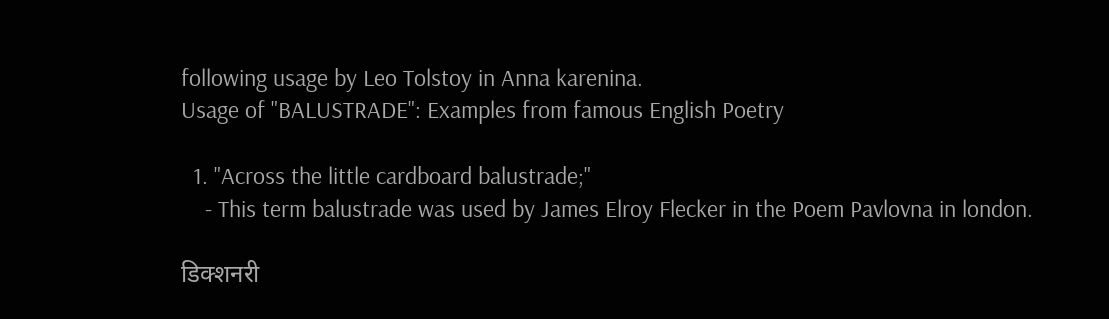following usage by Leo Tolstoy in Anna karenina.
Usage of "BALUSTRADE": Examples from famous English Poetry

  1. "Across the little cardboard balustrade;"
    - This term balustrade was used by James Elroy Flecker in the Poem Pavlovna in london.

डिक्शनरी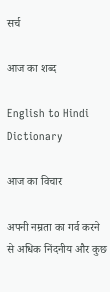सर्च

आज का शब्द

English to Hindi Dictionary

आज का विचार

अपनी नम्रता का गर्व करने से अधिक निंदनीय और कुछ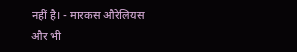नहीं है। - मारकस औरेलियस
और भी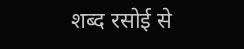शब्द रसोई से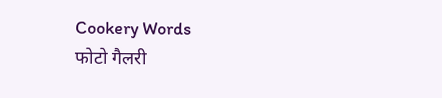Cookery Words
फोटो गैलरी